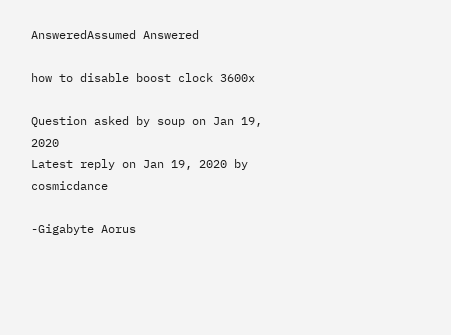AnsweredAssumed Answered

how to disable boost clock 3600x

Question asked by soup on Jan 19, 2020
Latest reply on Jan 19, 2020 by cosmicdance

-Gigabyte Aorus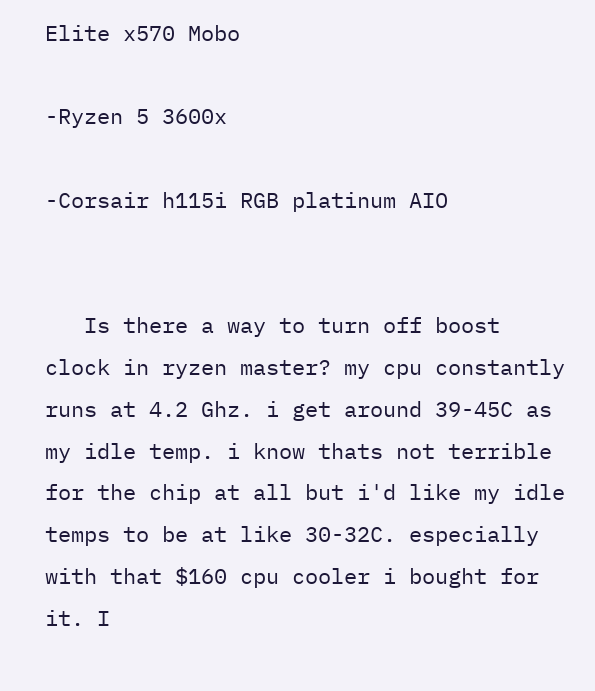Elite x570 Mobo

-Ryzen 5 3600x

-Corsair h115i RGB platinum AIO


   Is there a way to turn off boost clock in ryzen master? my cpu constantly runs at 4.2 Ghz. i get around 39-45C as my idle temp. i know thats not terrible for the chip at all but i'd like my idle temps to be at like 30-32C. especially with that $160 cpu cooler i bought for it. I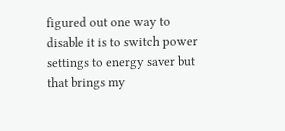figured out one way to disable it is to switch power settings to energy saver but that brings my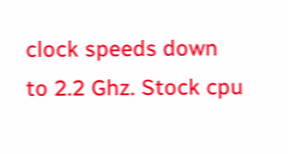clock speeds down to 2.2 Ghz. Stock cpu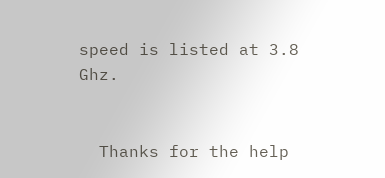speed is listed at 3.8 Ghz.


  Thanks for the help